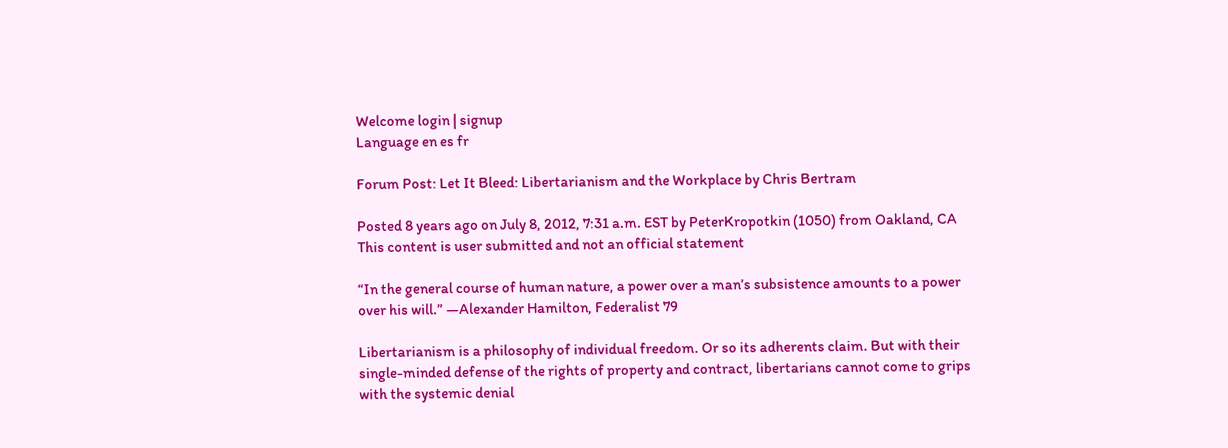Welcome login | signup
Language en es fr

Forum Post: Let It Bleed: Libertarianism and the Workplace by Chris Bertram

Posted 8 years ago on July 8, 2012, 7:31 a.m. EST by PeterKropotkin (1050) from Oakland, CA
This content is user submitted and not an official statement

“In the general course of human nature, a power over a man’s subsistence amounts to a power over his will.” —Alexander Hamilton, Federalist 79

Libertarianism is a philosophy of individual freedom. Or so its adherents claim. But with their single-minded defense of the rights of property and contract, libertarians cannot come to grips with the systemic denial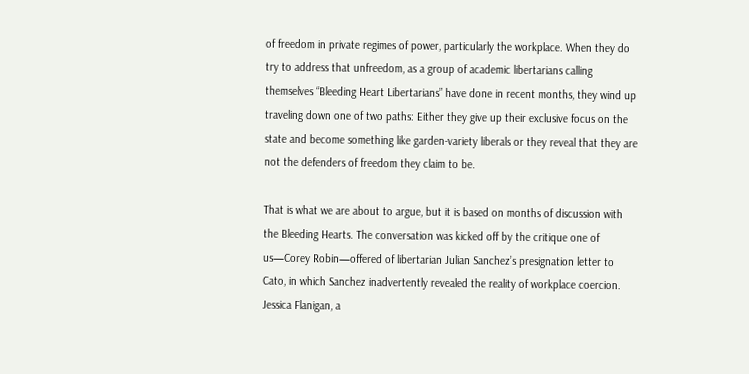of freedom in private regimes of power, particularly the workplace. When they do try to address that unfreedom, as a group of academic libertarians calling themselves “Bleeding Heart Libertarians” have done in recent months, they wind up traveling down one of two paths: Either they give up their exclusive focus on the state and become something like garden-variety liberals or they reveal that they are not the defenders of freedom they claim to be.

That is what we are about to argue, but it is based on months of discussion with the Bleeding Hearts. The conversation was kicked off by the critique one of us—Corey Robin—offered of libertarian Julian Sanchez’s presignation letter to Cato, in which Sanchez inadvertently revealed the reality of workplace coercion. Jessica Flanigan, a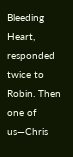Bleeding Heart, responded twice to Robin. Then one of us—Chris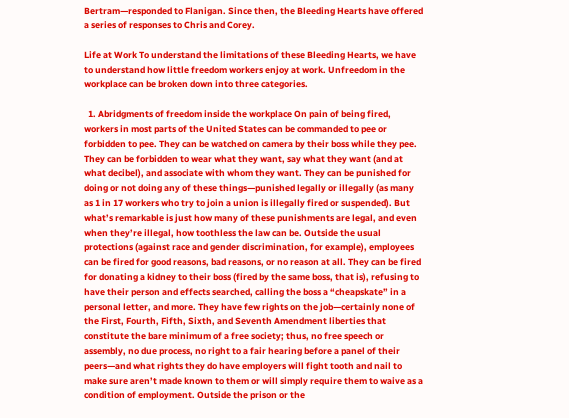Bertram—responded to Flanigan. Since then, the Bleeding Hearts have offered a series of responses to Chris and Corey.

Life at Work To understand the limitations of these Bleeding Hearts, we have to understand how little freedom workers enjoy at work. Unfreedom in the workplace can be broken down into three categories.

  1. Abridgments of freedom inside the workplace On pain of being fired, workers in most parts of the United States can be commanded to pee or forbidden to pee. They can be watched on camera by their boss while they pee. They can be forbidden to wear what they want, say what they want (and at what decibel), and associate with whom they want. They can be punished for doing or not doing any of these things—punished legally or illegally (as many as 1 in 17 workers who try to join a union is illegally fired or suspended). But what’s remarkable is just how many of these punishments are legal, and even when they’re illegal, how toothless the law can be. Outside the usual protections (against race and gender discrimination, for example), employees can be fired for good reasons, bad reasons, or no reason at all. They can be fired for donating a kidney to their boss (fired by the same boss, that is), refusing to have their person and effects searched, calling the boss a “cheapskate” in a personal letter, and more. They have few rights on the job—certainly none of the First, Fourth, Fifth, Sixth, and Seventh Amendment liberties that constitute the bare minimum of a free society; thus, no free speech or assembly, no due process, no right to a fair hearing before a panel of their peers—and what rights they do have employers will fight tooth and nail to make sure aren’t made known to them or will simply require them to waive as a condition of employment. Outside the prison or the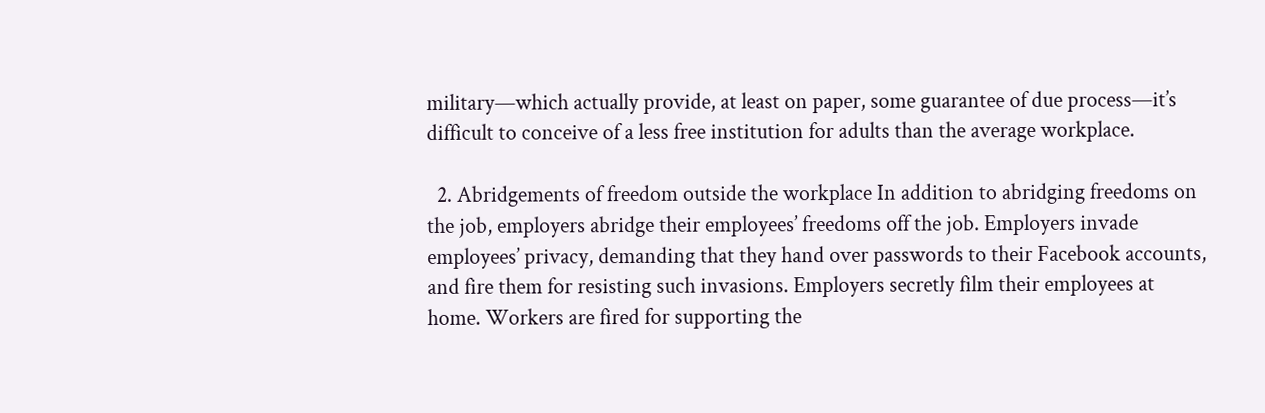military—which actually provide, at least on paper, some guarantee of due process—it’s difficult to conceive of a less free institution for adults than the average workplace.

  2. Abridgements of freedom outside the workplace In addition to abridging freedoms on the job, employers abridge their employees’ freedoms off the job. Employers invade employees’ privacy, demanding that they hand over passwords to their Facebook accounts, and fire them for resisting such invasions. Employers secretly film their employees at home. Workers are fired for supporting the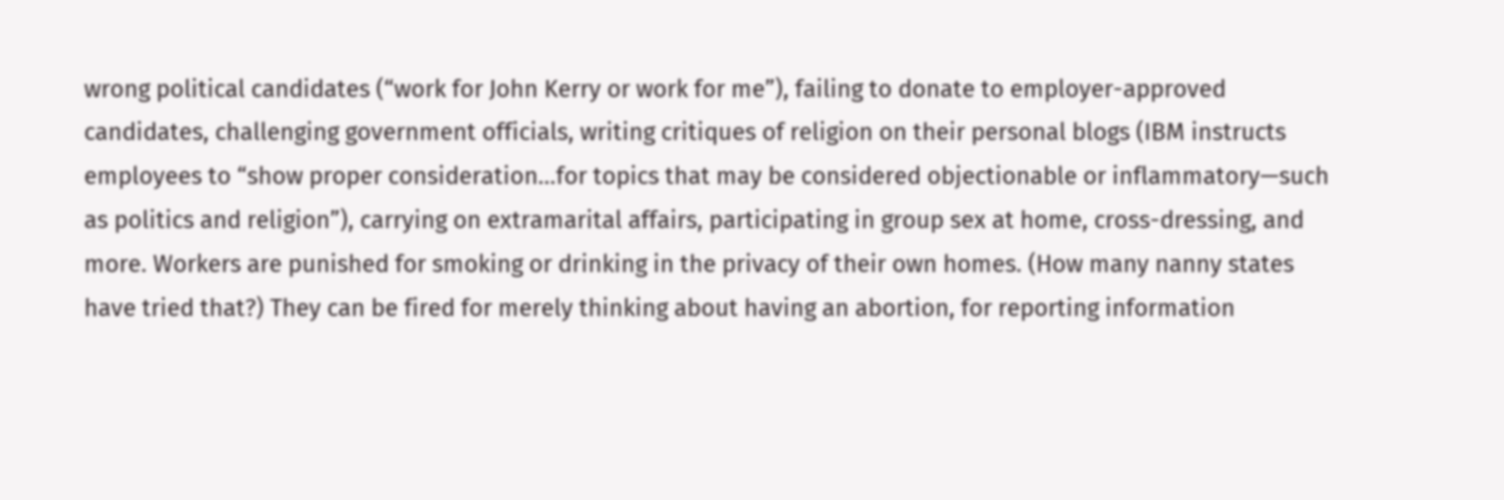wrong political candidates (“work for John Kerry or work for me”), failing to donate to employer-approved candidates, challenging government officials, writing critiques of religion on their personal blogs (IBM instructs employees to “show proper consideration…for topics that may be considered objectionable or inflammatory—such as politics and religion”), carrying on extramarital affairs, participating in group sex at home, cross-dressing, and more. Workers are punished for smoking or drinking in the privacy of their own homes. (How many nanny states have tried that?) They can be fired for merely thinking about having an abortion, for reporting information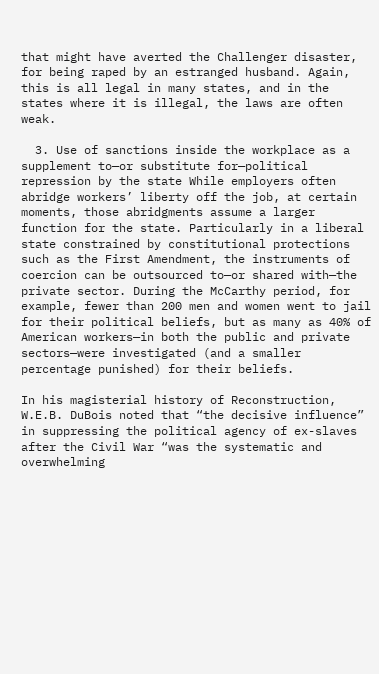that might have averted the Challenger disaster, for being raped by an estranged husband. Again, this is all legal in many states, and in the states where it is illegal, the laws are often weak.

  3. Use of sanctions inside the workplace as a supplement to—or substitute for—political repression by the state While employers often abridge workers’ liberty off the job, at certain moments, those abridgments assume a larger function for the state. Particularly in a liberal state constrained by constitutional protections such as the First Amendment, the instruments of coercion can be outsourced to—or shared with—the private sector. During the McCarthy period, for example, fewer than 200 men and women went to jail for their political beliefs, but as many as 40% of American workers—in both the public and private sectors—were investigated (and a smaller percentage punished) for their beliefs.

In his magisterial history of Reconstruction, W.E.B. DuBois noted that “the decisive influence” in suppressing the political agency of ex-slaves after the Civil War “was the systematic and overwhelming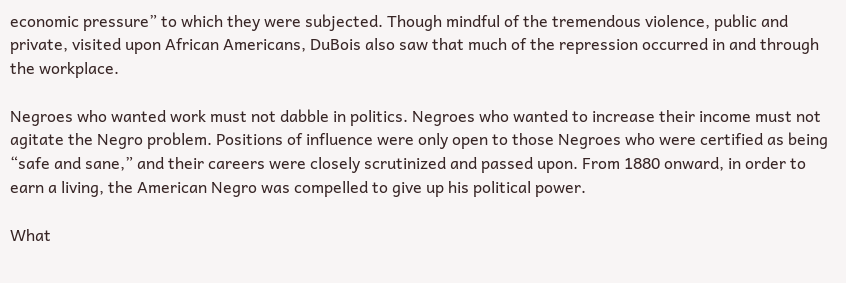economic pressure” to which they were subjected. Though mindful of the tremendous violence, public and private, visited upon African Americans, DuBois also saw that much of the repression occurred in and through the workplace.

Negroes who wanted work must not dabble in politics. Negroes who wanted to increase their income must not agitate the Negro problem. Positions of influence were only open to those Negroes who were certified as being “safe and sane,” and their careers were closely scrutinized and passed upon. From 1880 onward, in order to earn a living, the American Negro was compelled to give up his political power.

What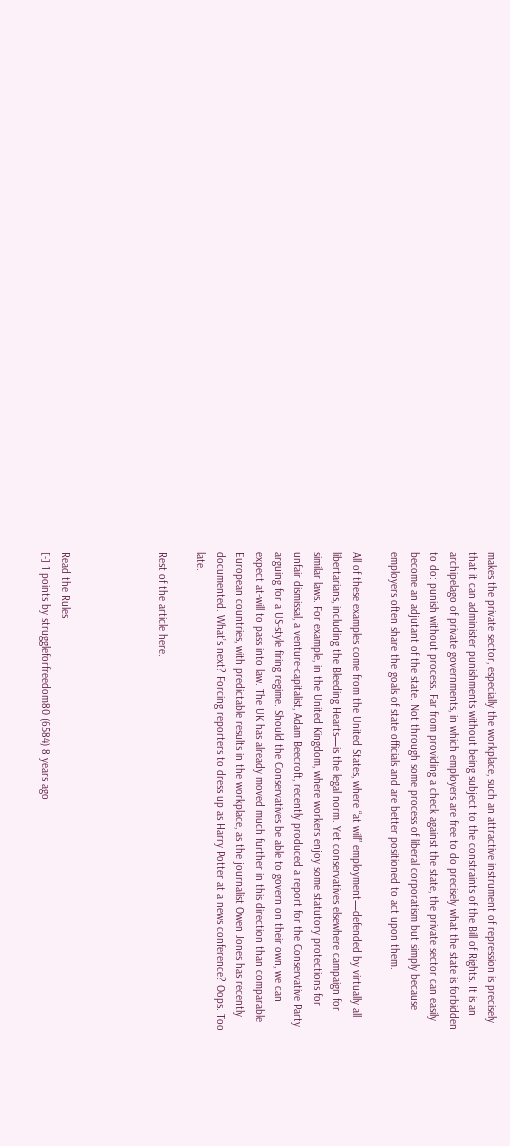makes the private sector, especially the workplace, such an attractive instrument of repression is precisely that it can administer punishments without being subject to the constraints of the Bill of Rights. It is an archipelago of private governments, in which employers are free to do precisely what the state is forbidden to do: punish without process. Far from providing a check against the state, the private sector can easily become an adjutant of the state. Not through some process of liberal corporatism but simply because employers often share the goals of state officials and are better positioned to act upon them.

All of these examples come from the United States, where “at will” employment—defended by virtually all libertarians, including the Bleeding Hearts—is the legal norm. Yet conservatives elsewhere campaign for similar laws. For example, in the United Kingdom, where workers enjoy some statutory protections for unfair dismissal, a venture-capitalist, Adam Beecroft, recently produced a report for the Conservative Party arguing for a US-style firing regime. Should the Conservatives be able to govern on their own, we can expect at-will to pass into law. The UK has already moved much further in this direction than comparable European countries, with predictable results in the workplace, as the journalist Owen Jones has recently documented. What’s next? Forcing reporters to dress up as Harry Potter at a news conference? Oops. Too late.

Rest of the article here.




Read the Rules
[-] 1 points by struggleforfreedom80 (6584) 8 years ago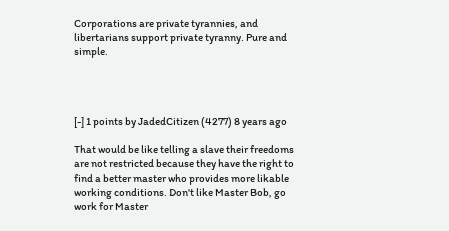Corporations are private tyrannies, and libertarians support private tyranny. Pure and simple.




[-] 1 points by JadedCitizen (4277) 8 years ago

That would be like telling a slave their freedoms are not restricted because they have the right to find a better master who provides more likable working conditions. Don't like Master Bob, go work for Master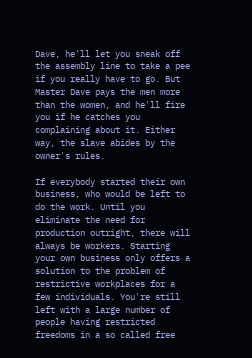Dave, he'll let you sneak off the assembly line to take a pee if you really have to go. But Master Dave pays the men more than the women, and he'll fire you if he catches you complaining about it. Either way, the slave abides by the owner's rules.

If everybody started their own business, who would be left to do the work. Until you eliminate the need for production outright, there will always be workers. Starting your own business only offers a solution to the problem of restrictive workplaces for a few individuals. You're still left with a large number of people having restricted freedoms in a so called free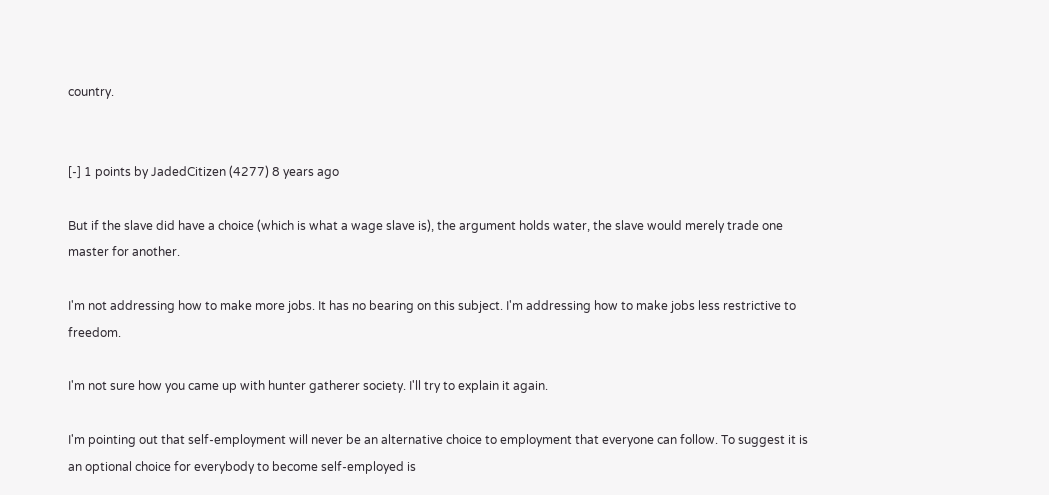country.


[-] 1 points by JadedCitizen (4277) 8 years ago

But if the slave did have a choice (which is what a wage slave is), the argument holds water, the slave would merely trade one master for another.

I'm not addressing how to make more jobs. It has no bearing on this subject. I'm addressing how to make jobs less restrictive to freedom.

I'm not sure how you came up with hunter gatherer society. I'll try to explain it again.

I'm pointing out that self-employment will never be an alternative choice to employment that everyone can follow. To suggest it is an optional choice for everybody to become self-employed is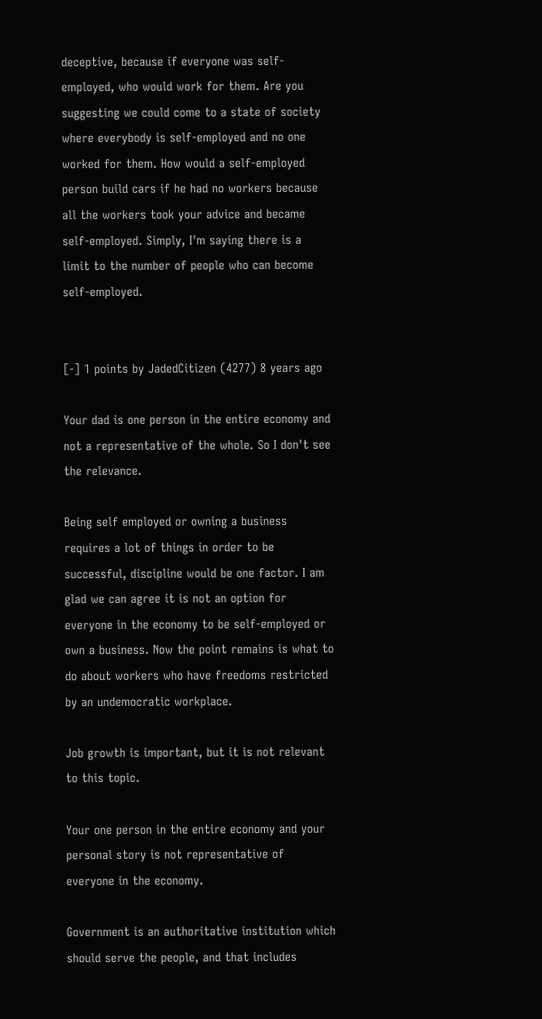deceptive, because if everyone was self-employed, who would work for them. Are you suggesting we could come to a state of society where everybody is self-employed and no one worked for them. How would a self-employed person build cars if he had no workers because all the workers took your advice and became self-employed. Simply, I'm saying there is a limit to the number of people who can become self-employed.


[-] 1 points by JadedCitizen (4277) 8 years ago

Your dad is one person in the entire economy and not a representative of the whole. So I don't see the relevance.

Being self employed or owning a business requires a lot of things in order to be successful, discipline would be one factor. I am glad we can agree it is not an option for everyone in the economy to be self-employed or own a business. Now the point remains is what to do about workers who have freedoms restricted by an undemocratic workplace.

Job growth is important, but it is not relevant to this topic.

Your one person in the entire economy and your personal story is not representative of everyone in the economy.

Government is an authoritative institution which should serve the people, and that includes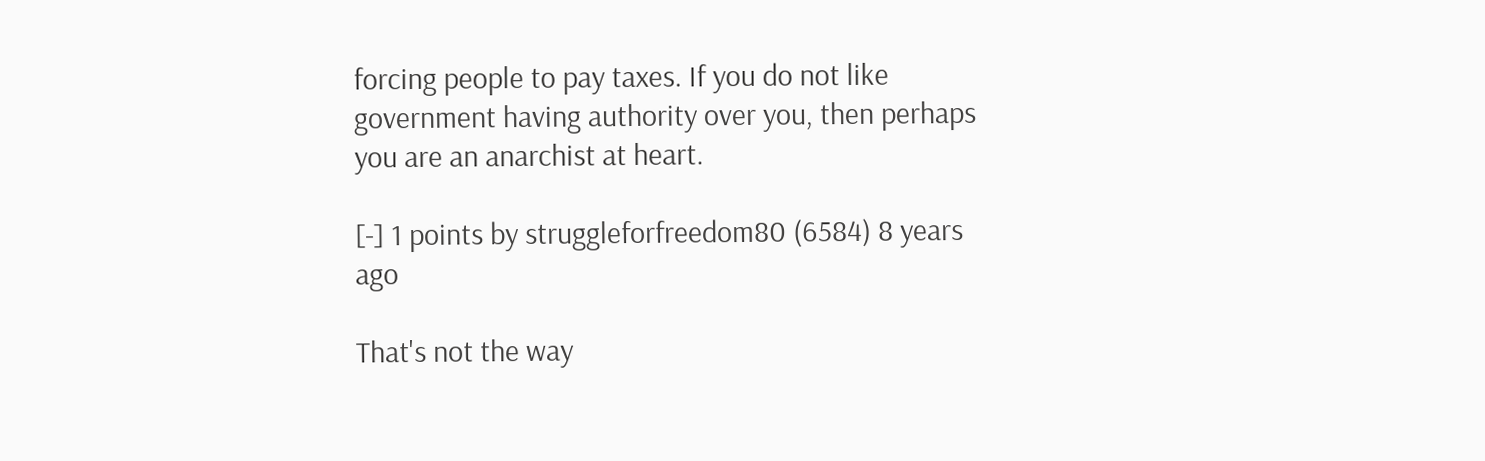forcing people to pay taxes. If you do not like government having authority over you, then perhaps you are an anarchist at heart.

[-] 1 points by struggleforfreedom80 (6584) 8 years ago

That's not the way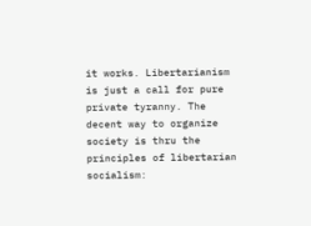it works. Libertarianism is just a call for pure private tyranny. The decent way to organize society is thru the principles of libertarian socialism: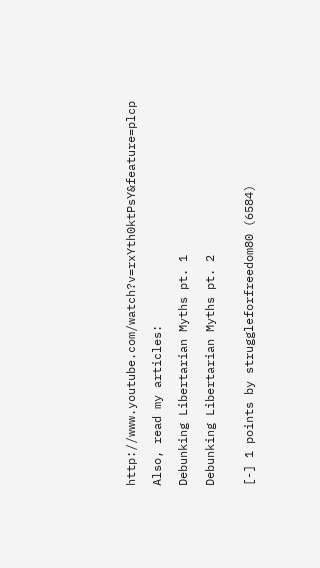http://www.youtube.com/watch?v=rxYth0ktPsY&feature=plcp

Also, read my articles:

Debunking Libertarian Myths pt. 1

Debunking Libertarian Myths pt. 2


[-] 1 points by struggleforfreedom80 (6584)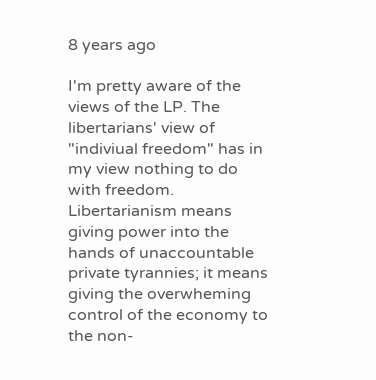8 years ago

I'm pretty aware of the views of the LP. The libertarians' view of "indiviual freedom" has in my view nothing to do with freedom. Libertarianism means giving power into the hands of unaccountable private tyrannies; it means giving the overwheming control of the economy to the non-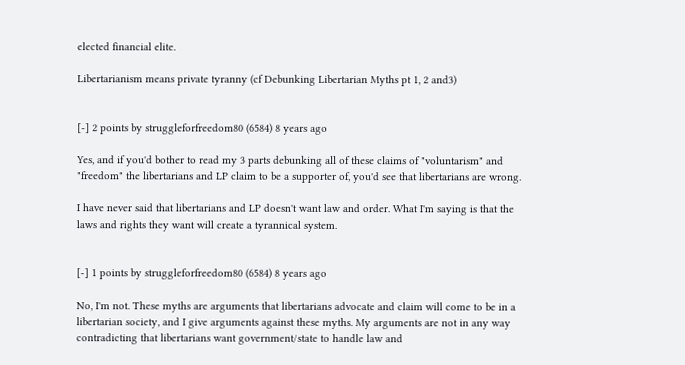elected financial elite.

Libertarianism means private tyranny (cf Debunking Libertarian Myths pt 1, 2 and3)


[-] 2 points by struggleforfreedom80 (6584) 8 years ago

Yes, and if you'd bother to read my 3 parts debunking all of these claims of "voluntarism" and "freedom" the libertarians and LP claim to be a supporter of, you'd see that libertarians are wrong.

I have never said that libertarians and LP doesn't want law and order. What I'm saying is that the laws and rights they want will create a tyrannical system.


[-] 1 points by struggleforfreedom80 (6584) 8 years ago

No, I'm not. These myths are arguments that libertarians advocate and claim will come to be in a libertarian society, and I give arguments against these myths. My arguments are not in any way contradicting that libertarians want government/state to handle law and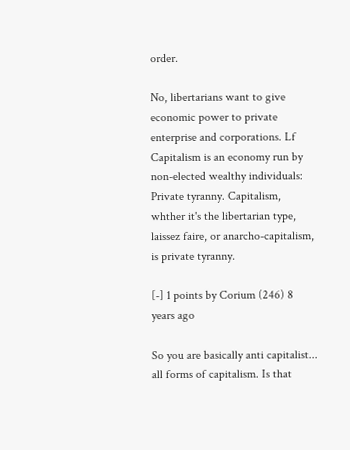order.

No, libertarians want to give economic power to private enterprise and corporations. Lf Capitalism is an economy run by non-elected wealthy individuals: Private tyranny. Capitalism, whther it's the libertarian type, laissez faire, or anarcho-capitalism, is private tyranny.

[-] 1 points by Corium (246) 8 years ago

So you are basically anti capitalist... all forms of capitalism. Is that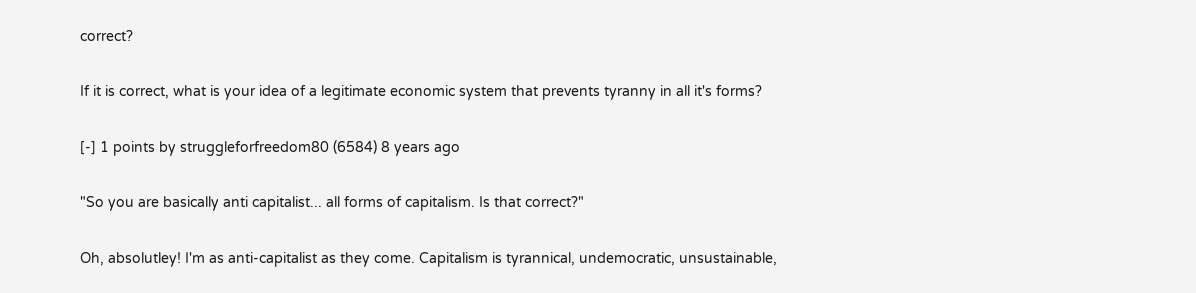correct?

If it is correct, what is your idea of a legitimate economic system that prevents tyranny in all it's forms?

[-] 1 points by struggleforfreedom80 (6584) 8 years ago

"So you are basically anti capitalist... all forms of capitalism. Is that correct?"

Oh, absolutley! I'm as anti-capitalist as they come. Capitalism is tyrannical, undemocratic, unsustainable,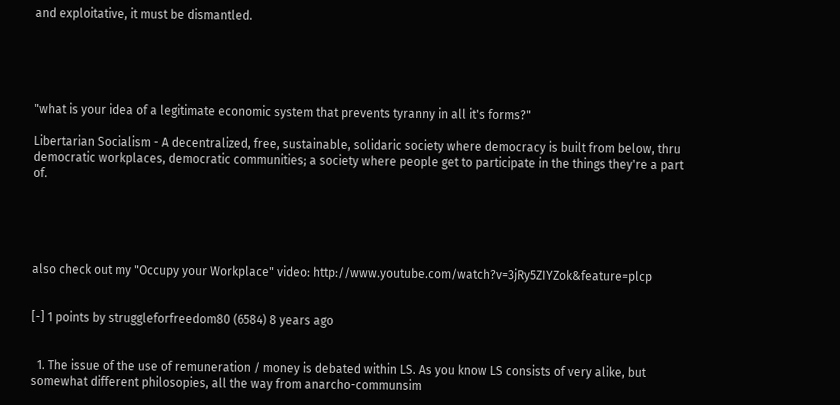and exploitative, it must be dismantled.





"what is your idea of a legitimate economic system that prevents tyranny in all it's forms?"

Libertarian Socialism - A decentralized, free, sustainable, solidaric society where democracy is built from below, thru democratic workplaces, democratic communities; a society where people get to participate in the things they're a part of.





also check out my "Occupy your Workplace" video: http://www.youtube.com/watch?v=3jRy5ZIYZok&feature=plcp


[-] 1 points by struggleforfreedom80 (6584) 8 years ago


  1. The issue of the use of remuneration / money is debated within LS. As you know LS consists of very alike, but somewhat different philosopies, all the way from anarcho-communsim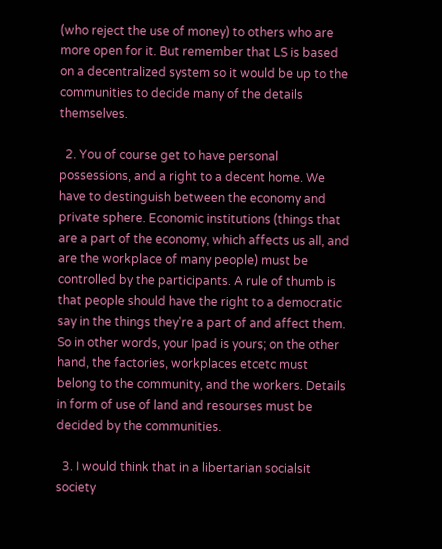(who reject the use of money) to others who are more open for it. But remember that LS is based on a decentralized system so it would be up to the communities to decide many of the details themselves.

  2. You of course get to have personal possessions, and a right to a decent home. We have to destinguish between the economy and private sphere. Economic institutions (things that are a part of the economy, which affects us all, and are the workplace of many people) must be controlled by the participants. A rule of thumb is that people should have the right to a democratic say in the things they're a part of and affect them. So in other words, your Ipad is yours; on the other hand, the factories, workplaces etcetc must belong to the community, and the workers. Details in form of use of land and resourses must be decided by the communities.

  3. I would think that in a libertarian socialsit society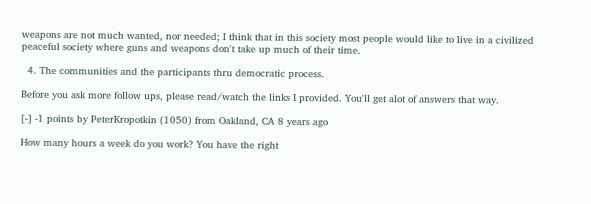weapons are not much wanted, nor needed; I think that in this society most people would like to live in a civilized peaceful society where guns and weapons don't take up much of their time.

  4. The communities and the participants thru democratic process.

Before you ask more follow ups, please read/watch the links I provided. You'll get alot of answers that way.

[-] -1 points by PeterKropotkin (1050) from Oakland, CA 8 years ago

How many hours a week do you work? You have the right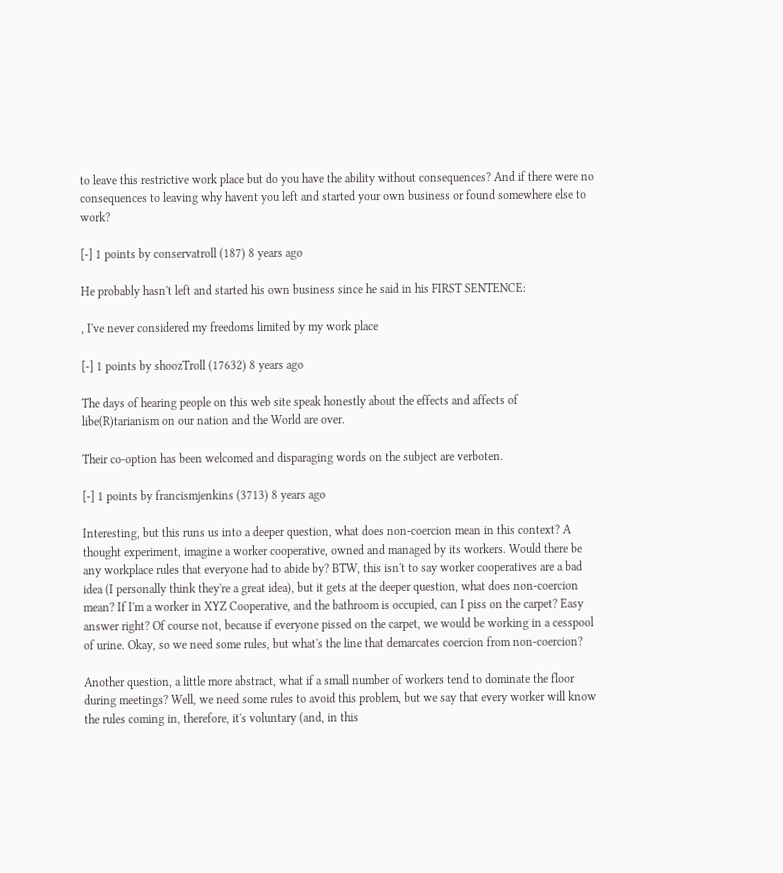to leave this restrictive work place but do you have the ability without consequences? And if there were no consequences to leaving why havent you left and started your own business or found somewhere else to work?

[-] 1 points by conservatroll (187) 8 years ago

He probably hasn't left and started his own business since he said in his FIRST SENTENCE:

, I've never considered my freedoms limited by my work place

[-] 1 points by shoozTroll (17632) 8 years ago

The days of hearing people on this web site speak honestly about the effects and affects of libe(R)tarianism on our nation and the World are over.

Their co-option has been welcomed and disparaging words on the subject are verboten.

[-] 1 points by francismjenkins (3713) 8 years ago

Interesting, but this runs us into a deeper question, what does non-coercion mean in this context? A thought experiment, imagine a worker cooperative, owned and managed by its workers. Would there be any workplace rules that everyone had to abide by? BTW, this isn't to say worker cooperatives are a bad idea (I personally think they're a great idea), but it gets at the deeper question, what does non-coercion mean? If I'm a worker in XYZ Cooperative, and the bathroom is occupied, can I piss on the carpet? Easy answer right? Of course not, because if everyone pissed on the carpet, we would be working in a cesspool of urine. Okay, so we need some rules, but what's the line that demarcates coercion from non-coercion?

Another question, a little more abstract, what if a small number of workers tend to dominate the floor during meetings? Well, we need some rules to avoid this problem, but we say that every worker will know the rules coming in, therefore, it's voluntary (and, in this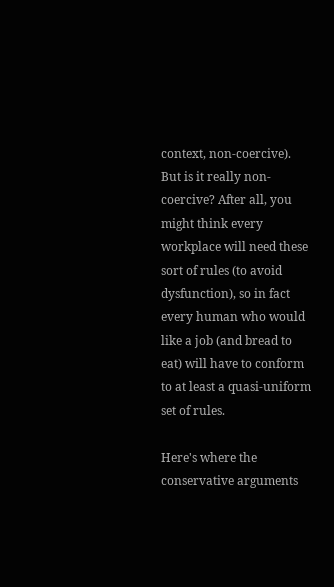context, non-coercive). But is it really non-coercive? After all, you might think every workplace will need these sort of rules (to avoid dysfunction), so in fact every human who would like a job (and bread to eat) will have to conform to at least a quasi-uniform set of rules.

Here's where the conservative arguments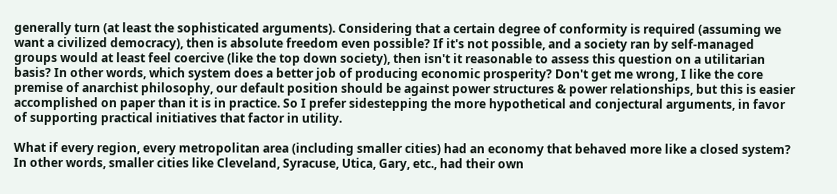generally turn (at least the sophisticated arguments). Considering that a certain degree of conformity is required (assuming we want a civilized democracy), then is absolute freedom even possible? If it's not possible, and a society ran by self-managed groups would at least feel coercive (like the top down society), then isn't it reasonable to assess this question on a utilitarian basis? In other words, which system does a better job of producing economic prosperity? Don't get me wrong, I like the core premise of anarchist philosophy, our default position should be against power structures & power relationships, but this is easier accomplished on paper than it is in practice. So I prefer sidestepping the more hypothetical and conjectural arguments, in favor of supporting practical initiatives that factor in utility.

What if every region, every metropolitan area (including smaller cities) had an economy that behaved more like a closed system? In other words, smaller cities like Cleveland, Syracuse, Utica, Gary, etc., had their own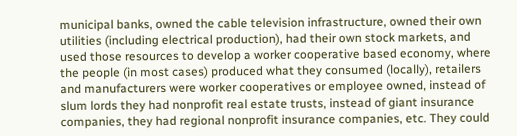municipal banks, owned the cable television infrastructure, owned their own utilities (including electrical production), had their own stock markets, and used those resources to develop a worker cooperative based economy, where the people (in most cases) produced what they consumed (locally), retailers and manufacturers were worker cooperatives or employee owned, instead of slum lords they had nonprofit real estate trusts, instead of giant insurance companies, they had regional nonprofit insurance companies, etc. They could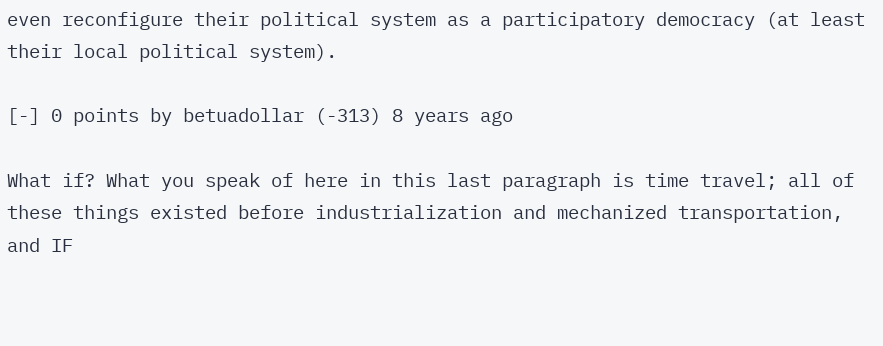even reconfigure their political system as a participatory democracy (at least their local political system).

[-] 0 points by betuadollar (-313) 8 years ago

What if? What you speak of here in this last paragraph is time travel; all of these things existed before industrialization and mechanized transportation, and IF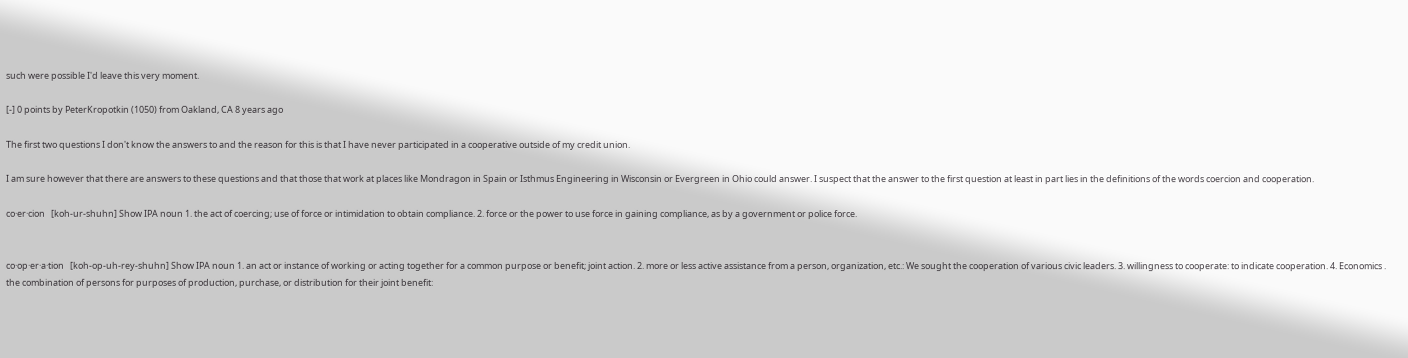such were possible I'd leave this very moment.

[-] 0 points by PeterKropotkin (1050) from Oakland, CA 8 years ago

The first two questions I don't know the answers to and the reason for this is that I have never participated in a cooperative outside of my credit union.

I am sure however that there are answers to these questions and that those that work at places like Mondragon in Spain or Isthmus Engineering in Wisconsin or Evergreen in Ohio could answer. I suspect that the answer to the first question at least in part lies in the definitions of the words coercion and cooperation.

co·er·cion   [koh-ur-shuhn] Show IPA noun 1. the act of coercing; use of force or intimidation to obtain compliance. 2. force or the power to use force in gaining compliance, as by a government or police force.


co·op·er·a·tion   [koh-op-uh-rey-shuhn] Show IPA noun 1. an act or instance of working or acting together for a common purpose or benefit; joint action. 2. more or less active assistance from a person, organization, etc.: We sought the cooperation of various civic leaders. 3. willingness to cooperate: to indicate cooperation. 4. Economics . the combination of persons for purposes of production, purchase, or distribution for their joint benefit: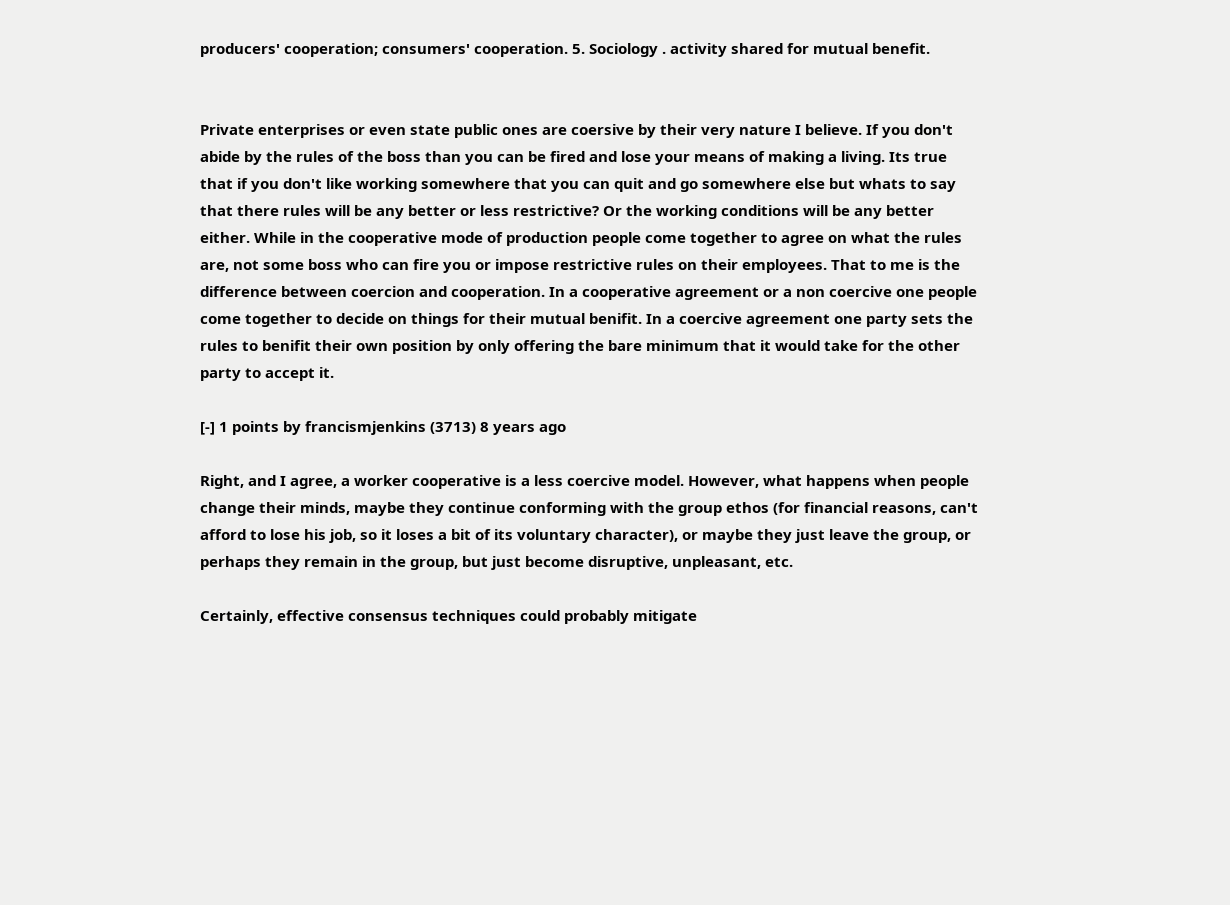producers' cooperation; consumers' cooperation. 5. Sociology . activity shared for mutual benefit.


Private enterprises or even state public ones are coersive by their very nature I believe. If you don't abide by the rules of the boss than you can be fired and lose your means of making a living. Its true that if you don't like working somewhere that you can quit and go somewhere else but whats to say that there rules will be any better or less restrictive? Or the working conditions will be any better either. While in the cooperative mode of production people come together to agree on what the rules are, not some boss who can fire you or impose restrictive rules on their employees. That to me is the difference between coercion and cooperation. In a cooperative agreement or a non coercive one people come together to decide on things for their mutual benifit. In a coercive agreement one party sets the rules to benifit their own position by only offering the bare minimum that it would take for the other party to accept it.

[-] 1 points by francismjenkins (3713) 8 years ago

Right, and I agree, a worker cooperative is a less coercive model. However, what happens when people change their minds, maybe they continue conforming with the group ethos (for financial reasons, can't afford to lose his job, so it loses a bit of its voluntary character), or maybe they just leave the group, or perhaps they remain in the group, but just become disruptive, unpleasant, etc.

Certainly, effective consensus techniques could probably mitigate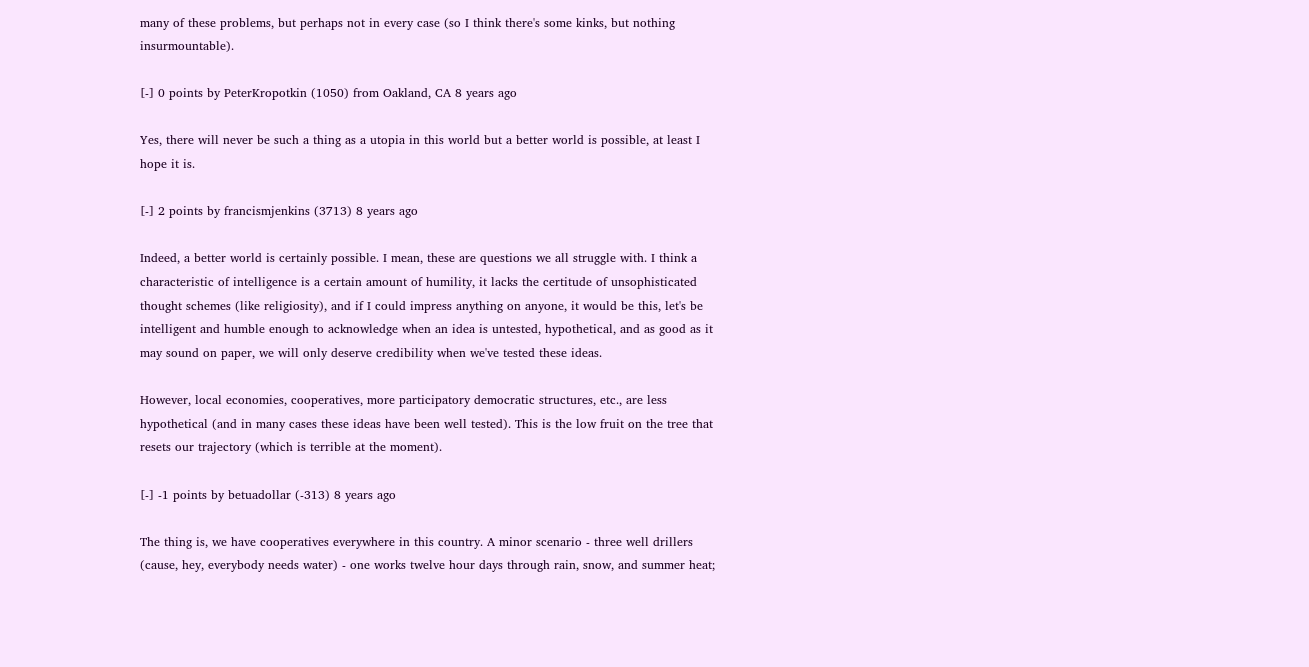many of these problems, but perhaps not in every case (so I think there's some kinks, but nothing insurmountable).

[-] 0 points by PeterKropotkin (1050) from Oakland, CA 8 years ago

Yes, there will never be such a thing as a utopia in this world but a better world is possible, at least I hope it is.

[-] 2 points by francismjenkins (3713) 8 years ago

Indeed, a better world is certainly possible. I mean, these are questions we all struggle with. I think a characteristic of intelligence is a certain amount of humility, it lacks the certitude of unsophisticated thought schemes (like religiosity), and if I could impress anything on anyone, it would be this, let's be intelligent and humble enough to acknowledge when an idea is untested, hypothetical, and as good as it may sound on paper, we will only deserve credibility when we've tested these ideas.

However, local economies, cooperatives, more participatory democratic structures, etc., are less hypothetical (and in many cases these ideas have been well tested). This is the low fruit on the tree that resets our trajectory (which is terrible at the moment).

[-] -1 points by betuadollar (-313) 8 years ago

The thing is, we have cooperatives everywhere in this country. A minor scenario - three well drillers (cause, hey, everybody needs water) - one works twelve hour days through rain, snow, and summer heat;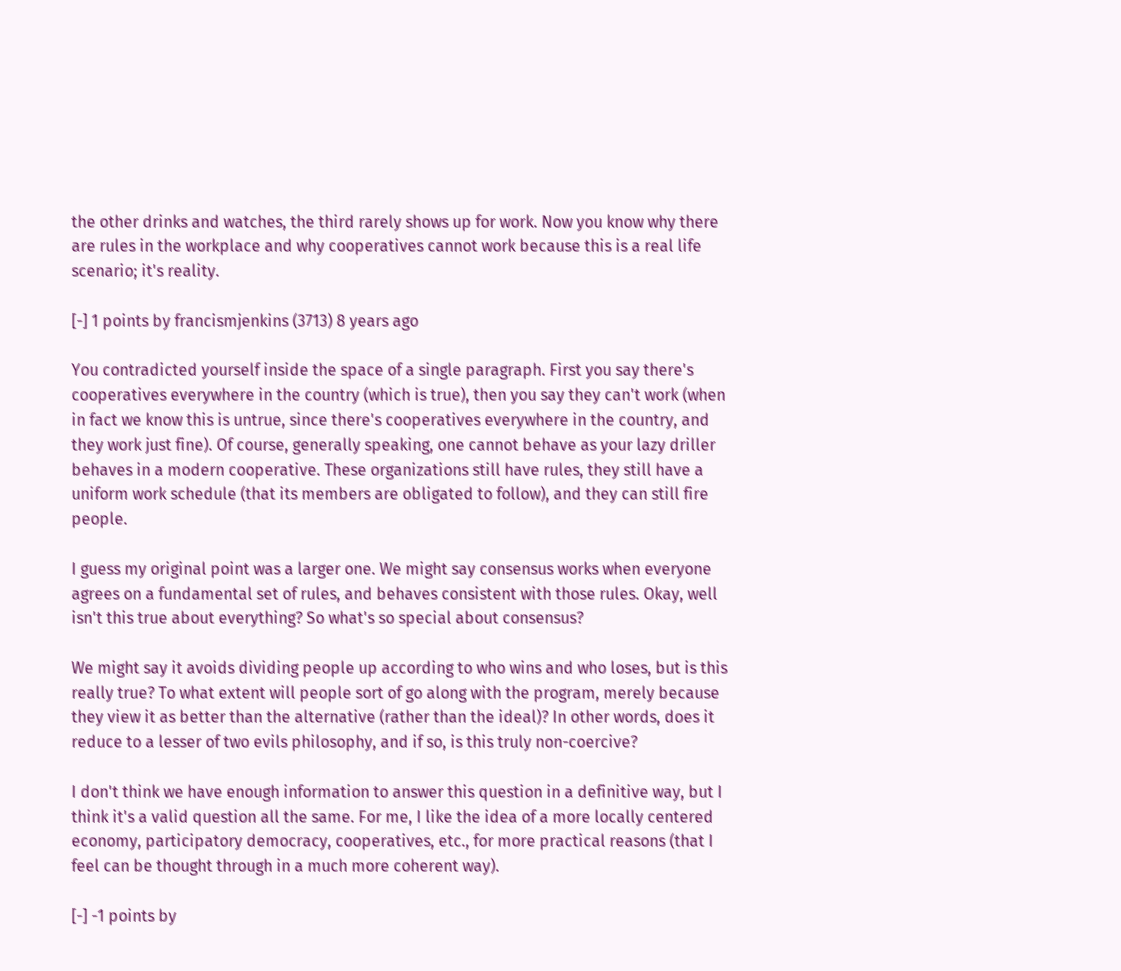the other drinks and watches, the third rarely shows up for work. Now you know why there are rules in the workplace and why cooperatives cannot work because this is a real life scenario; it's reality.

[-] 1 points by francismjenkins (3713) 8 years ago

You contradicted yourself inside the space of a single paragraph. First you say there's cooperatives everywhere in the country (which is true), then you say they can't work (when in fact we know this is untrue, since there's cooperatives everywhere in the country, and they work just fine). Of course, generally speaking, one cannot behave as your lazy driller behaves in a modern cooperative. These organizations still have rules, they still have a uniform work schedule (that its members are obligated to follow), and they can still fire people.

I guess my original point was a larger one. We might say consensus works when everyone agrees on a fundamental set of rules, and behaves consistent with those rules. Okay, well isn't this true about everything? So what's so special about consensus?

We might say it avoids dividing people up according to who wins and who loses, but is this really true? To what extent will people sort of go along with the program, merely because they view it as better than the alternative (rather than the ideal)? In other words, does it reduce to a lesser of two evils philosophy, and if so, is this truly non-coercive?

I don't think we have enough information to answer this question in a definitive way, but I think it's a valid question all the same. For me, I like the idea of a more locally centered economy, participatory democracy, cooperatives, etc., for more practical reasons (that I feel can be thought through in a much more coherent way).

[-] -1 points by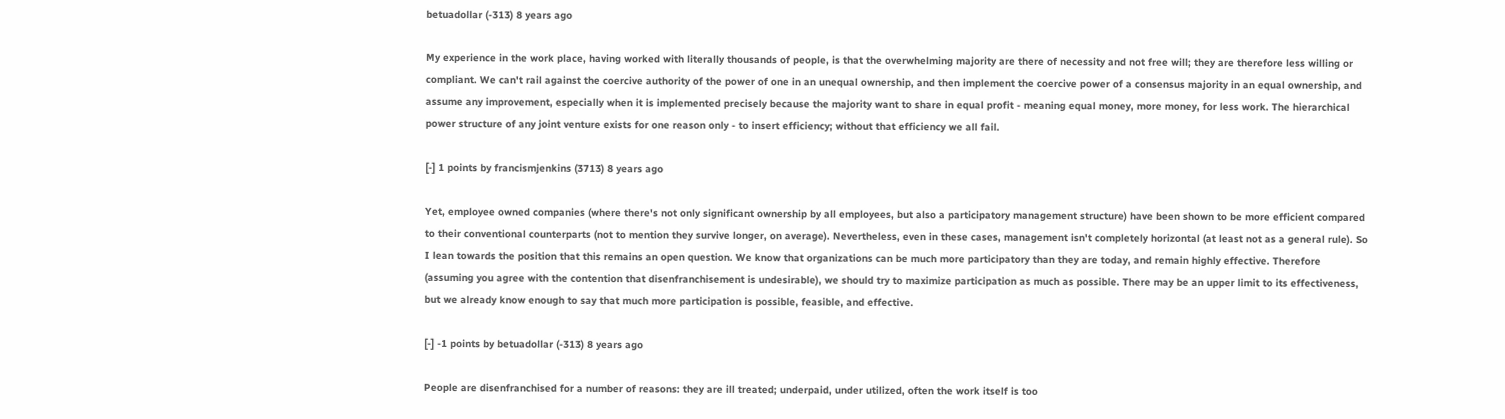betuadollar (-313) 8 years ago

My experience in the work place, having worked with literally thousands of people, is that the overwhelming majority are there of necessity and not free will; they are therefore less willing or compliant. We can't rail against the coercive authority of the power of one in an unequal ownership, and then implement the coercive power of a consensus majority in an equal ownership, and assume any improvement, especially when it is implemented precisely because the majority want to share in equal profit - meaning equal money, more money, for less work. The hierarchical power structure of any joint venture exists for one reason only - to insert efficiency; without that efficiency we all fail.

[-] 1 points by francismjenkins (3713) 8 years ago

Yet, employee owned companies (where there's not only significant ownership by all employees, but also a participatory management structure) have been shown to be more efficient compared to their conventional counterparts (not to mention they survive longer, on average). Nevertheless, even in these cases, management isn't completely horizontal (at least not as a general rule). So I lean towards the position that this remains an open question. We know that organizations can be much more participatory than they are today, and remain highly effective. Therefore (assuming you agree with the contention that disenfranchisement is undesirable), we should try to maximize participation as much as possible. There may be an upper limit to its effectiveness, but we already know enough to say that much more participation is possible, feasible, and effective.

[-] -1 points by betuadollar (-313) 8 years ago

People are disenfranchised for a number of reasons: they are ill treated; underpaid, under utilized, often the work itself is too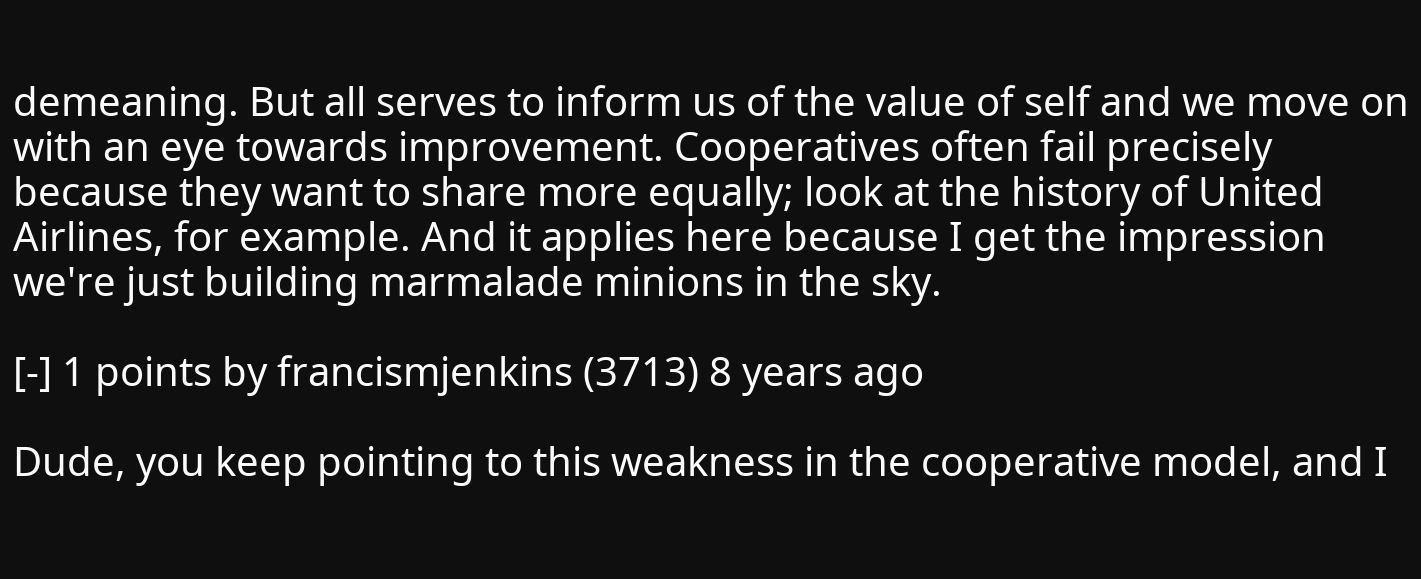demeaning. But all serves to inform us of the value of self and we move on with an eye towards improvement. Cooperatives often fail precisely because they want to share more equally; look at the history of United Airlines, for example. And it applies here because I get the impression we're just building marmalade minions in the sky.

[-] 1 points by francismjenkins (3713) 8 years ago

Dude, you keep pointing to this weakness in the cooperative model, and I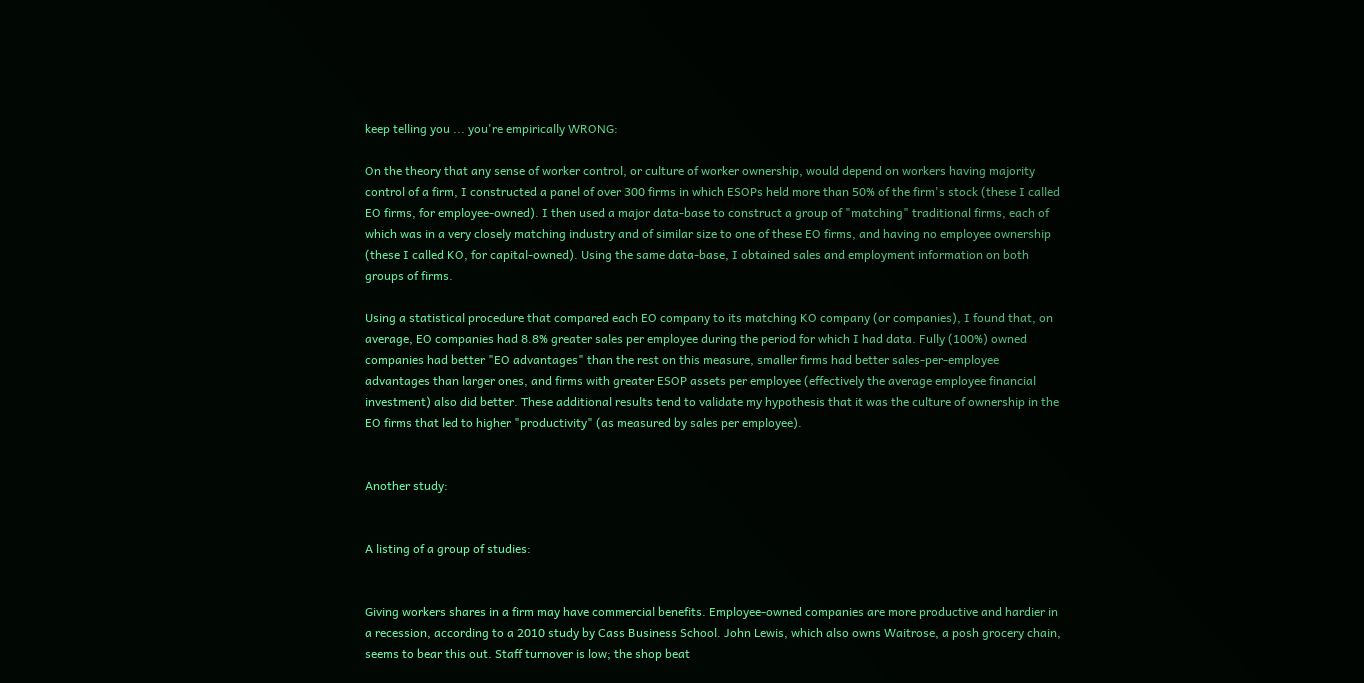keep telling you ... you're empirically WRONG:

On the theory that any sense of worker control, or culture of worker ownership, would depend on workers having majority control of a firm, I constructed a panel of over 300 firms in which ESOPs held more than 50% of the firm's stock (these I called EO firms, for employee-owned). I then used a major data-base to construct a group of "matching" traditional firms, each of which was in a very closely matching industry and of similar size to one of these EO firms, and having no employee ownership (these I called KO, for capital-owned). Using the same data-base, I obtained sales and employment information on both groups of firms.

Using a statistical procedure that compared each EO company to its matching KO company (or companies), I found that, on average, EO companies had 8.8% greater sales per employee during the period for which I had data. Fully (100%) owned companies had better "EO advantages" than the rest on this measure, smaller firms had better sales-per-employee advantages than larger ones, and firms with greater ESOP assets per employee (effectively the average employee financial investment) also did better. These additional results tend to validate my hypothesis that it was the culture of ownership in the EO firms that led to higher "productivity" (as measured by sales per employee).


Another study:


A listing of a group of studies:


Giving workers shares in a firm may have commercial benefits. Employee-owned companies are more productive and hardier in a recession, according to a 2010 study by Cass Business School. John Lewis, which also owns Waitrose, a posh grocery chain, seems to bear this out. Staff turnover is low; the shop beat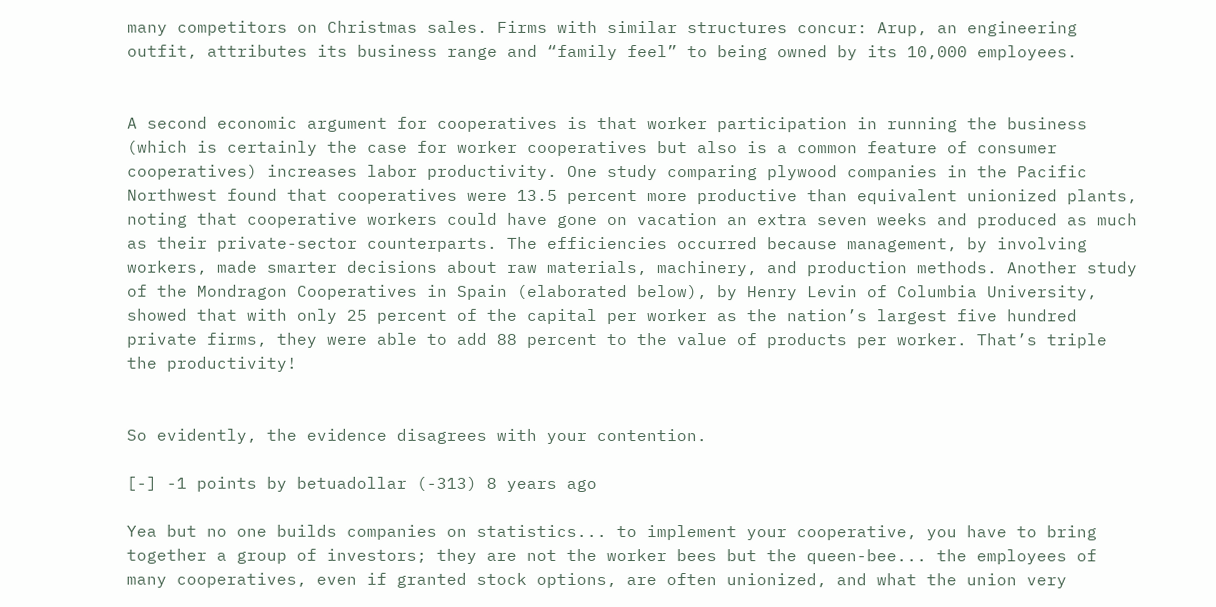many competitors on Christmas sales. Firms with similar structures concur: Arup, an engineering outfit, attributes its business range and “family feel” to being owned by its 10,000 employees.


A second economic argument for cooperatives is that worker participation in running the business (which is certainly the case for worker cooperatives but also is a common feature of consumer cooperatives) increases labor productivity. One study comparing plywood companies in the Pacific Northwest found that cooperatives were 13.5 percent more productive than equivalent unionized plants, noting that cooperative workers could have gone on vacation an extra seven weeks and produced as much as their private-sector counterparts. The efficiencies occurred because management, by involving workers, made smarter decisions about raw materials, machinery, and production methods. Another study of the Mondragon Cooperatives in Spain (elaborated below), by Henry Levin of Columbia University, showed that with only 25 percent of the capital per worker as the nation’s largest five hundred private firms, they were able to add 88 percent to the value of products per worker. That’s triple the productivity!


So evidently, the evidence disagrees with your contention.

[-] -1 points by betuadollar (-313) 8 years ago

Yea but no one builds companies on statistics... to implement your cooperative, you have to bring together a group of investors; they are not the worker bees but the queen-bee... the employees of many cooperatives, even if granted stock options, are often unionized, and what the union very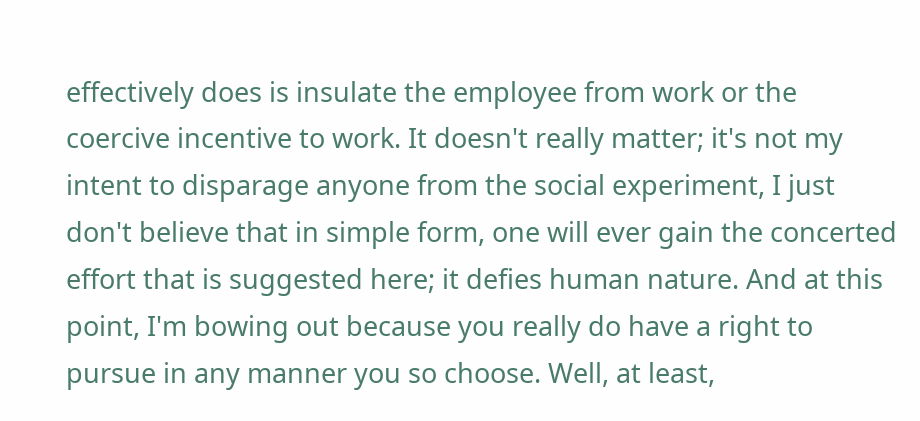effectively does is insulate the employee from work or the coercive incentive to work. It doesn't really matter; it's not my intent to disparage anyone from the social experiment, I just don't believe that in simple form, one will ever gain the concerted effort that is suggested here; it defies human nature. And at this point, I'm bowing out because you really do have a right to pursue in any manner you so choose. Well, at least,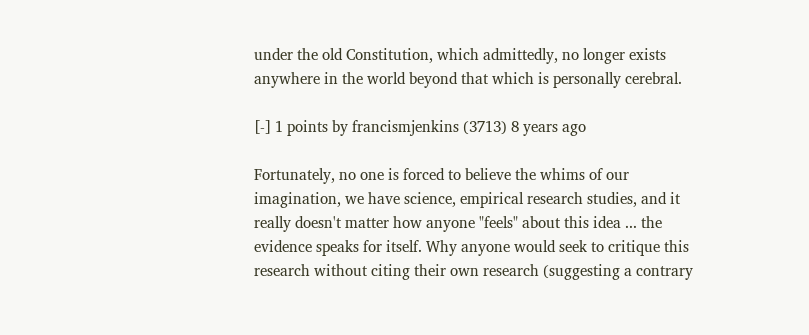under the old Constitution, which admittedly, no longer exists anywhere in the world beyond that which is personally cerebral.

[-] 1 points by francismjenkins (3713) 8 years ago

Fortunately, no one is forced to believe the whims of our imagination, we have science, empirical research studies, and it really doesn't matter how anyone "feels" about this idea ... the evidence speaks for itself. Why anyone would seek to critique this research without citing their own research (suggesting a contrary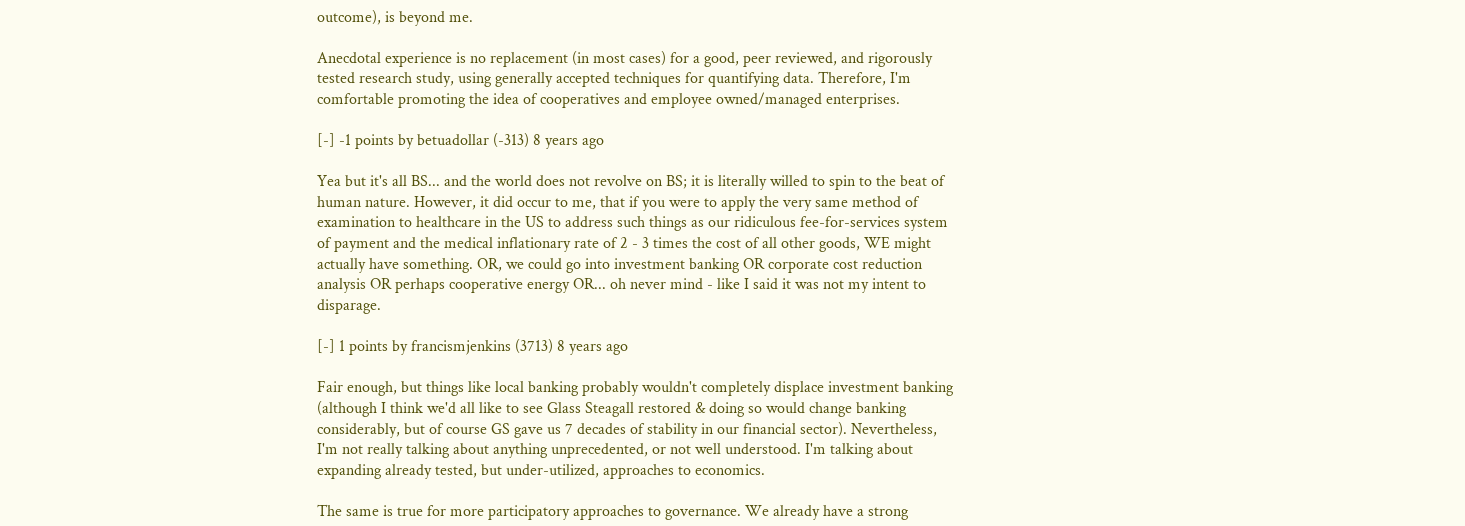outcome), is beyond me.

Anecdotal experience is no replacement (in most cases) for a good, peer reviewed, and rigorously tested research study, using generally accepted techniques for quantifying data. Therefore, I'm comfortable promoting the idea of cooperatives and employee owned/managed enterprises.

[-] -1 points by betuadollar (-313) 8 years ago

Yea but it's all BS... and the world does not revolve on BS; it is literally willed to spin to the beat of human nature. However, it did occur to me, that if you were to apply the very same method of examination to healthcare in the US to address such things as our ridiculous fee-for-services system of payment and the medical inflationary rate of 2 - 3 times the cost of all other goods, WE might actually have something. OR, we could go into investment banking OR corporate cost reduction analysis OR perhaps cooperative energy OR... oh never mind - like I said it was not my intent to disparage.

[-] 1 points by francismjenkins (3713) 8 years ago

Fair enough, but things like local banking probably wouldn't completely displace investment banking (although I think we'd all like to see Glass Steagall restored & doing so would change banking considerably, but of course GS gave us 7 decades of stability in our financial sector). Nevertheless, I'm not really talking about anything unprecedented, or not well understood. I'm talking about expanding already tested, but under-utilized, approaches to economics.

The same is true for more participatory approaches to governance. We already have a strong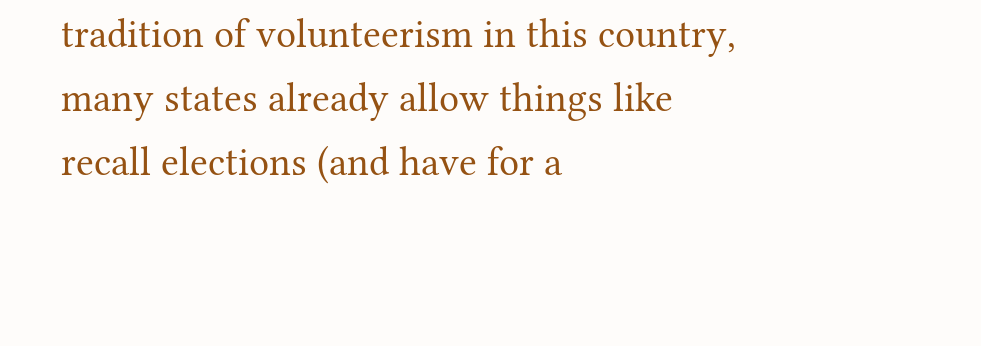tradition of volunteerism in this country, many states already allow things like recall elections (and have for a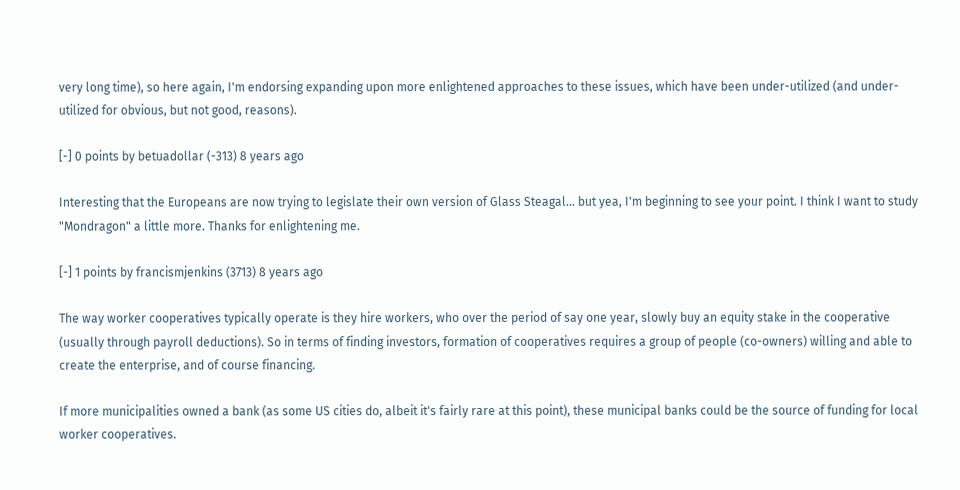very long time), so here again, I'm endorsing expanding upon more enlightened approaches to these issues, which have been under-utilized (and under-utilized for obvious, but not good, reasons).

[-] 0 points by betuadollar (-313) 8 years ago

Interesting that the Europeans are now trying to legislate their own version of Glass Steagal... but yea, I'm beginning to see your point. I think I want to study "Mondragon" a little more. Thanks for enlightening me.

[-] 1 points by francismjenkins (3713) 8 years ago

The way worker cooperatives typically operate is they hire workers, who over the period of say one year, slowly buy an equity stake in the cooperative (usually through payroll deductions). So in terms of finding investors, formation of cooperatives requires a group of people (co-owners) willing and able to create the enterprise, and of course financing.

If more municipalities owned a bank (as some US cities do, albeit it's fairly rare at this point), these municipal banks could be the source of funding for local worker cooperatives.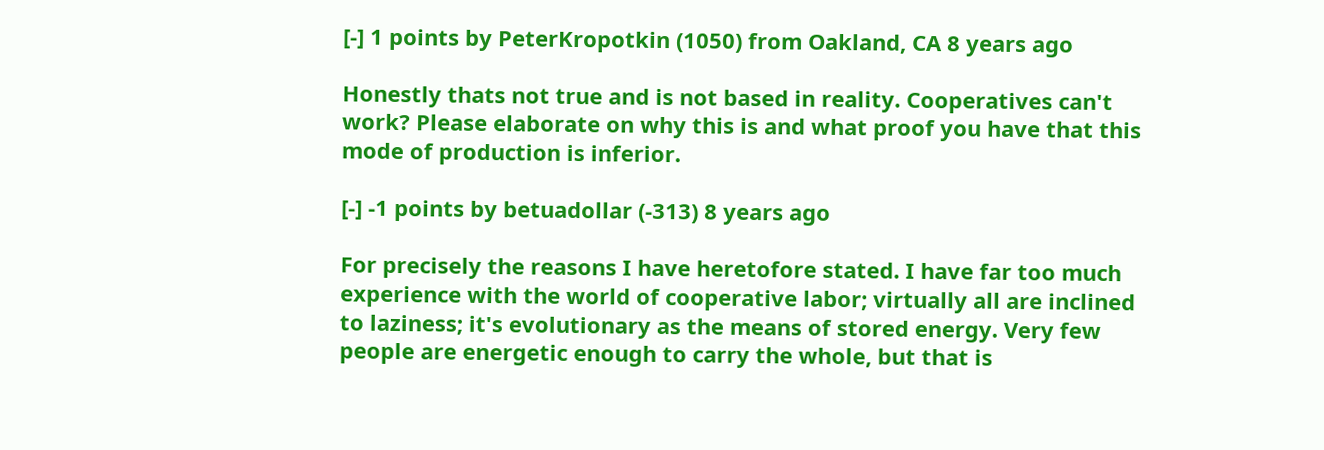[-] 1 points by PeterKropotkin (1050) from Oakland, CA 8 years ago

Honestly thats not true and is not based in reality. Cooperatives can't work? Please elaborate on why this is and what proof you have that this mode of production is inferior.

[-] -1 points by betuadollar (-313) 8 years ago

For precisely the reasons I have heretofore stated. I have far too much experience with the world of cooperative labor; virtually all are inclined to laziness; it's evolutionary as the means of stored energy. Very few people are energetic enough to carry the whole, but that is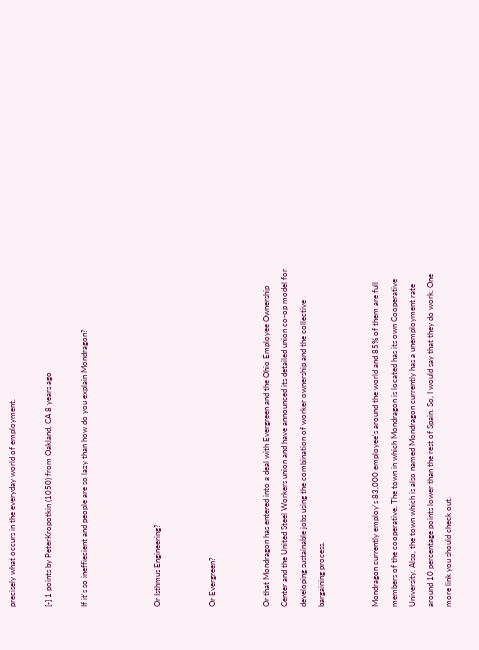precisely what occurs in the everyday world of employment.

[-] 1 points by PeterKropotkin (1050) from Oakland, CA 8 years ago

If it's so ineffiecient and people are so lazy than how do you explain Mondragon?



Or Isthmus Engineering?


Or Evergreen?


Or that Mondragon has entered into a deal with Evergreen and the Ohio Employee Ownership Center and the United Steel Workers union and have announced its detailed union co-op model for developing sustainable jobs using the combination of worker ownership and the collective bargaining process.


Mondragon currently employ's 83,000 employee's around the world and 85% of them are full members of the cooperative. The town in which Mondragon is located has its own Cooperative University. Also, the town which is also named Mondragon currently has a unemployment rate around 10 percentage points lower than the rest of Spain. So, I would say that they do work. One more link you should check out.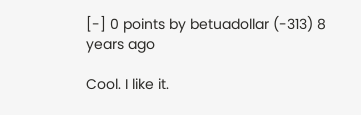[-] 0 points by betuadollar (-313) 8 years ago

Cool. I like it.